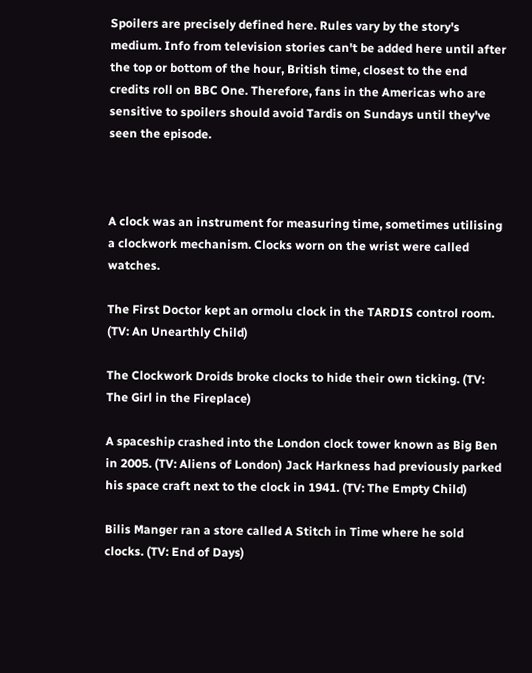Spoilers are precisely defined here. Rules vary by the story's medium. Info from television stories can't be added here until after the top or bottom of the hour, British time, closest to the end credits roll on BBC One. Therefore, fans in the Americas who are sensitive to spoilers should avoid Tardis on Sundays until they've seen the episode.



A clock was an instrument for measuring time, sometimes utilising a clockwork mechanism. Clocks worn on the wrist were called watches.

The First Doctor kept an ormolu clock in the TARDIS control room. (TV: An Unearthly Child)

The Clockwork Droids broke clocks to hide their own ticking. (TV: The Girl in the Fireplace)

A spaceship crashed into the London clock tower known as Big Ben in 2005. (TV: Aliens of London) Jack Harkness had previously parked his space craft next to the clock in 1941. (TV: The Empty Child)

Bilis Manger ran a store called A Stitch in Time where he sold clocks. (TV: End of Days)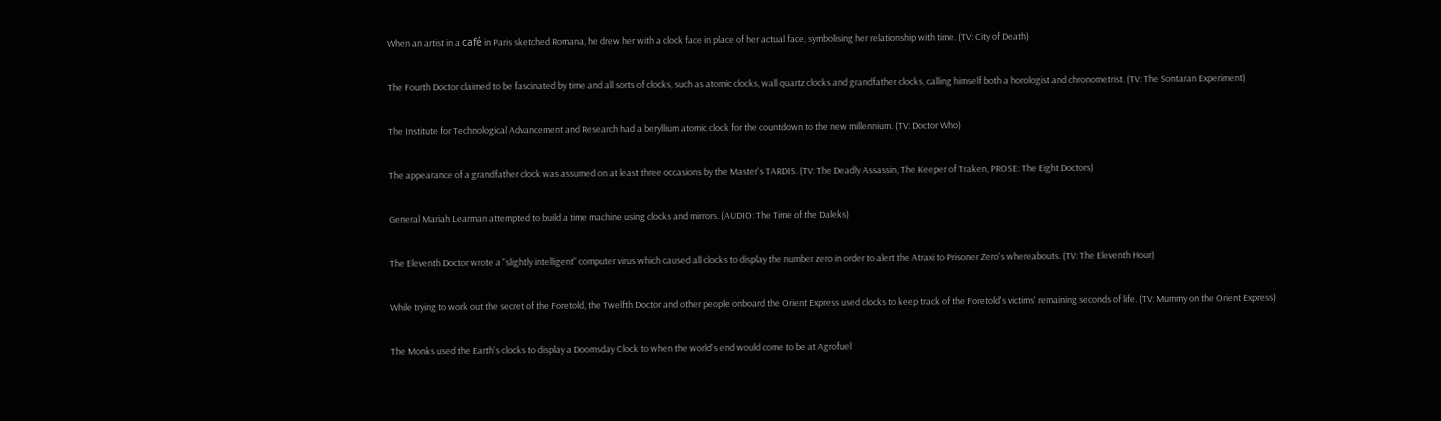When an artist in a café in Paris sketched Romana, he drew her with a clock face in place of her actual face, symbolising her relationship with time. (TV: City of Death)

The Fourth Doctor claimed to be fascinated by time and all sorts of clocks, such as atomic clocks, wall quartz clocks and grandfather clocks, calling himself both a horologist and chronometrist. (TV: The Sontaran Experiment)

The Institute for Technological Advancement and Research had a beryllium atomic clock for the countdown to the new millennium. (TV: Doctor Who)

The appearance of a grandfather clock was assumed on at least three occasions by the Master's TARDIS. (TV: The Deadly Assassin, The Keeper of Traken, PROSE: The Eight Doctors)

General Mariah Learman attempted to build a time machine using clocks and mirrors. (AUDIO: The Time of the Daleks)

The Eleventh Doctor wrote a "slightly intelligent" computer virus which caused all clocks to display the number zero in order to alert the Atraxi to Prisoner Zero's whereabouts. (TV: The Eleventh Hour)

While trying to work out the secret of the Foretold, the Twelfth Doctor and other people onboard the Orient Express used clocks to keep track of the Foretold's victims' remaining seconds of life. (TV: Mummy on the Orient Express)

The Monks used the Earth's clocks to display a Doomsday Clock to when the world's end would come to be at Agrofuel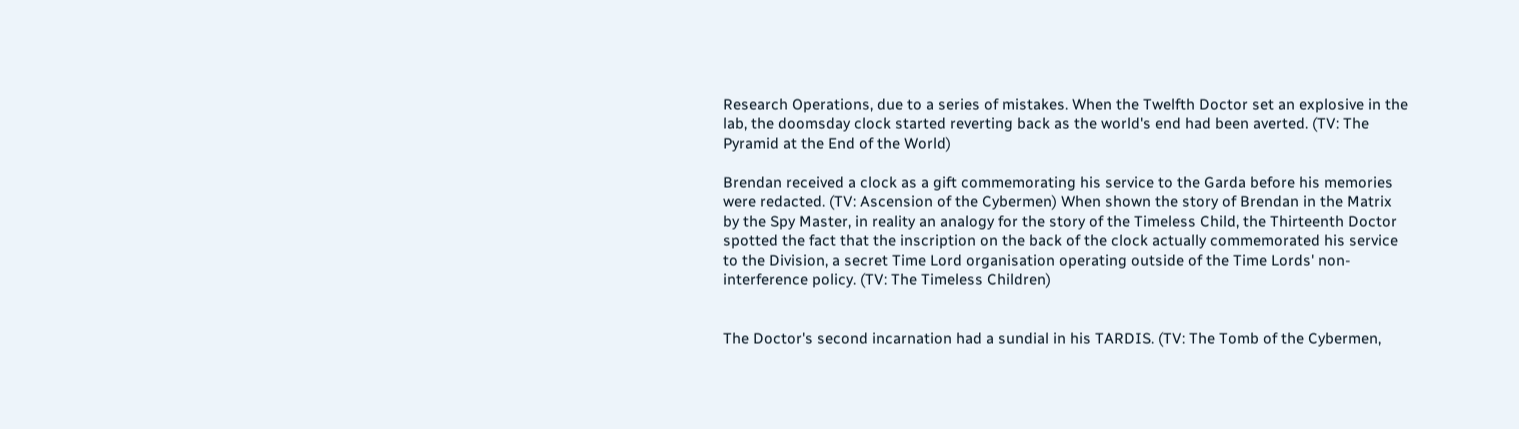Research Operations, due to a series of mistakes. When the Twelfth Doctor set an explosive in the lab, the doomsday clock started reverting back as the world's end had been averted. (TV: The Pyramid at the End of the World)

Brendan received a clock as a gift commemorating his service to the Garda before his memories were redacted. (TV: Ascension of the Cybermen) When shown the story of Brendan in the Matrix by the Spy Master, in reality an analogy for the story of the Timeless Child, the Thirteenth Doctor spotted the fact that the inscription on the back of the clock actually commemorated his service to the Division, a secret Time Lord organisation operating outside of the Time Lords' non-interference policy. (TV: The Timeless Children)


The Doctor's second incarnation had a sundial in his TARDIS. (TV: The Tomb of the Cybermen,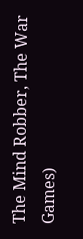The Mind Robber, The War Games)